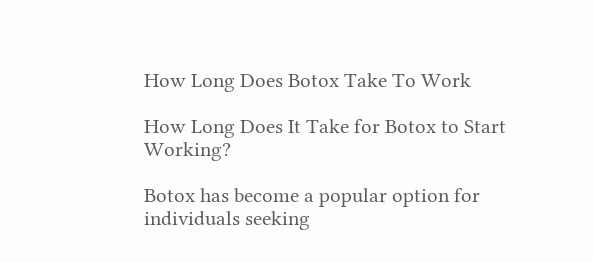How Long Does Botox Take To Work

How Long Does It Take for Botox to Start Working?

Botox has become a popular option for individuals seeking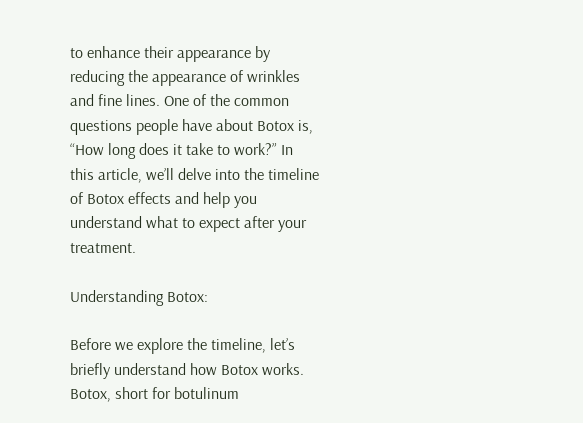to enhance their appearance by reducing the appearance of wrinkles and fine lines. One of the common questions people have about Botox is, “How long does it take to work?” In this article, we’ll delve into the timeline of Botox effects and help you understand what to expect after your treatment.

Understanding Botox:

Before we explore the timeline, let’s briefly understand how Botox works. Botox, short for botulinum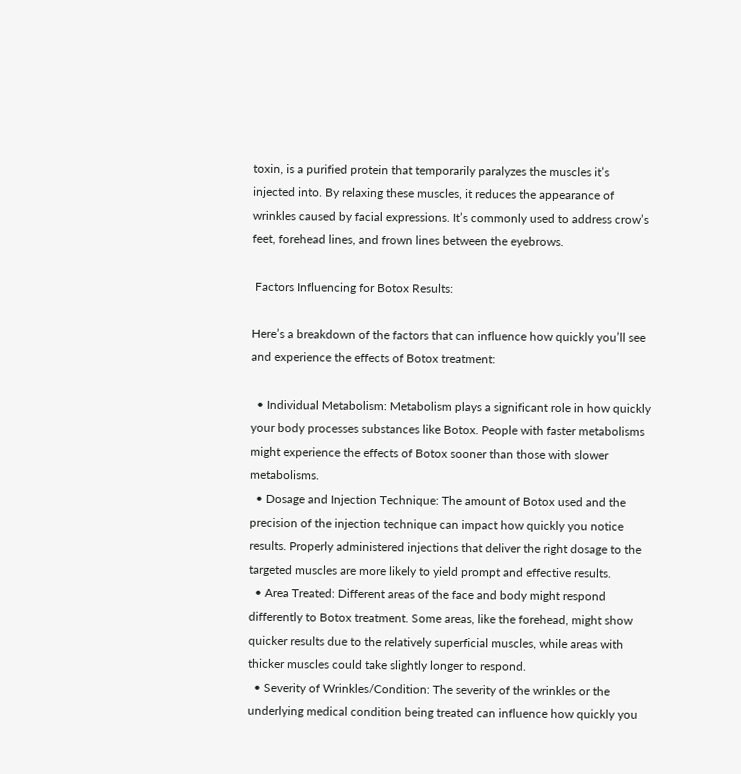toxin, is a purified protein that temporarily paralyzes the muscles it’s injected into. By relaxing these muscles, it reduces the appearance of wrinkles caused by facial expressions. It’s commonly used to address crow’s feet, forehead lines, and frown lines between the eyebrows.

 Factors Influencing for Botox Results:

Here’s a breakdown of the factors that can influence how quickly you’ll see and experience the effects of Botox treatment:

  • Individual Metabolism: Metabolism plays a significant role in how quickly your body processes substances like Botox. People with faster metabolisms might experience the effects of Botox sooner than those with slower metabolisms.
  • Dosage and Injection Technique: The amount of Botox used and the precision of the injection technique can impact how quickly you notice results. Properly administered injections that deliver the right dosage to the targeted muscles are more likely to yield prompt and effective results.
  • Area Treated: Different areas of the face and body might respond differently to Botox treatment. Some areas, like the forehead, might show quicker results due to the relatively superficial muscles, while areas with thicker muscles could take slightly longer to respond.
  • Severity of Wrinkles/Condition: The severity of the wrinkles or the underlying medical condition being treated can influence how quickly you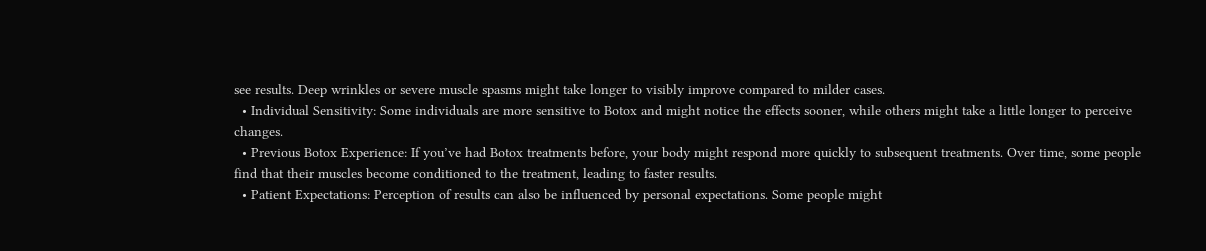see results. Deep wrinkles or severe muscle spasms might take longer to visibly improve compared to milder cases.
  • Individual Sensitivity: Some individuals are more sensitive to Botox and might notice the effects sooner, while others might take a little longer to perceive changes.
  • Previous Botox Experience: If you’ve had Botox treatments before, your body might respond more quickly to subsequent treatments. Over time, some people find that their muscles become conditioned to the treatment, leading to faster results.
  • Patient Expectations: Perception of results can also be influenced by personal expectations. Some people might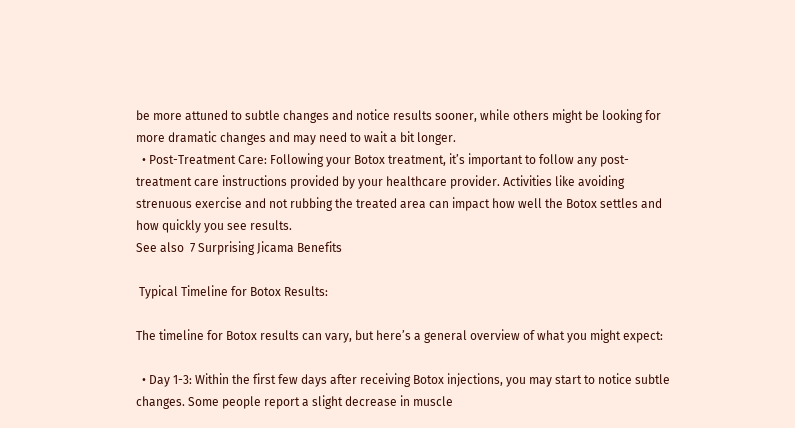be more attuned to subtle changes and notice results sooner, while others might be looking for more dramatic changes and may need to wait a bit longer.
  • Post-Treatment Care: Following your Botox treatment, it’s important to follow any post-treatment care instructions provided by your healthcare provider. Activities like avoiding strenuous exercise and not rubbing the treated area can impact how well the Botox settles and how quickly you see results.
See also  7 Surprising Jicama Benefits

 Typical Timeline for Botox Results:

The timeline for Botox results can vary, but here’s a general overview of what you might expect:

  • Day 1-3: Within the first few days after receiving Botox injections, you may start to notice subtle changes. Some people report a slight decrease in muscle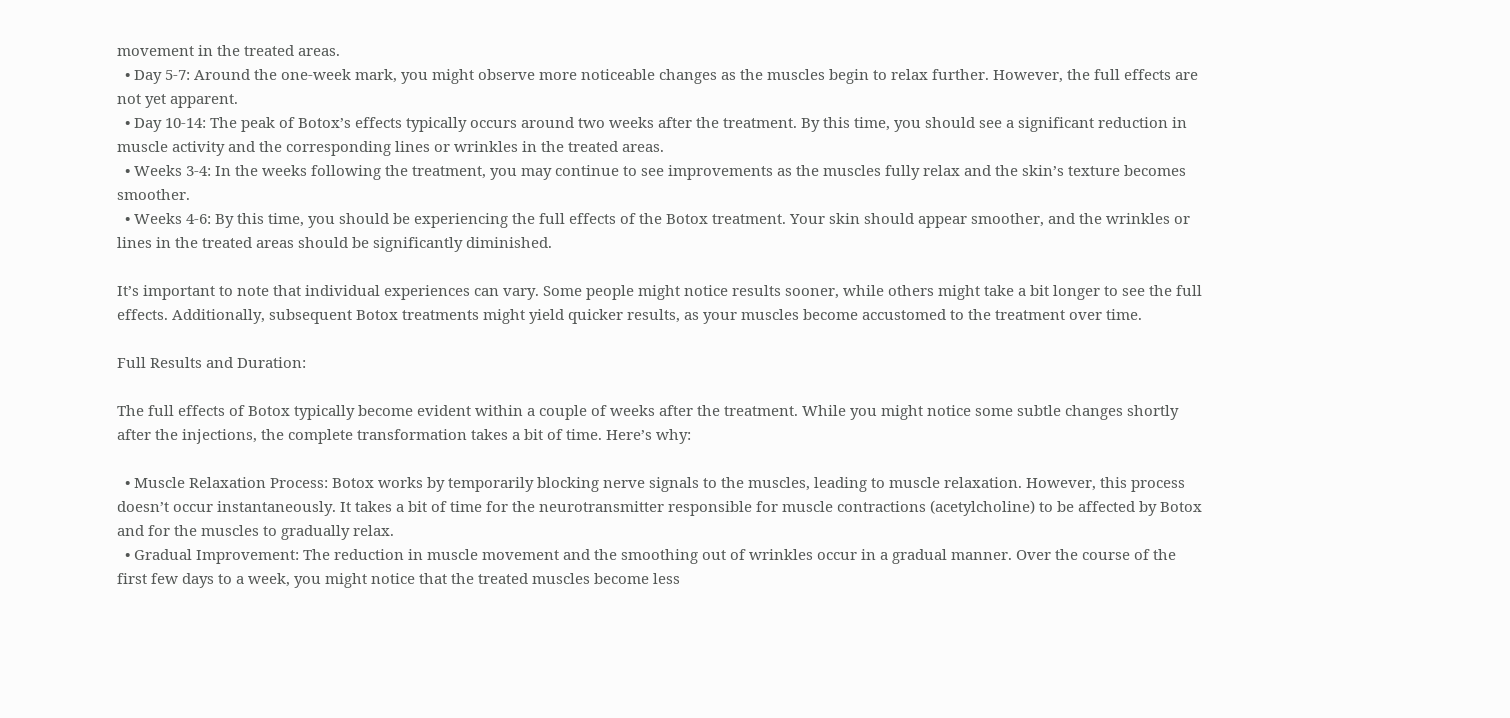movement in the treated areas.
  • Day 5-7: Around the one-week mark, you might observe more noticeable changes as the muscles begin to relax further. However, the full effects are not yet apparent.
  • Day 10-14: The peak of Botox’s effects typically occurs around two weeks after the treatment. By this time, you should see a significant reduction in muscle activity and the corresponding lines or wrinkles in the treated areas.
  • Weeks 3-4: In the weeks following the treatment, you may continue to see improvements as the muscles fully relax and the skin’s texture becomes smoother.
  • Weeks 4-6: By this time, you should be experiencing the full effects of the Botox treatment. Your skin should appear smoother, and the wrinkles or lines in the treated areas should be significantly diminished.

It’s important to note that individual experiences can vary. Some people might notice results sooner, while others might take a bit longer to see the full effects. Additionally, subsequent Botox treatments might yield quicker results, as your muscles become accustomed to the treatment over time.

Full Results and Duration:

The full effects of Botox typically become evident within a couple of weeks after the treatment. While you might notice some subtle changes shortly after the injections, the complete transformation takes a bit of time. Here’s why:

  • Muscle Relaxation Process: Botox works by temporarily blocking nerve signals to the muscles, leading to muscle relaxation. However, this process doesn’t occur instantaneously. It takes a bit of time for the neurotransmitter responsible for muscle contractions (acetylcholine) to be affected by Botox and for the muscles to gradually relax.
  • Gradual Improvement: The reduction in muscle movement and the smoothing out of wrinkles occur in a gradual manner. Over the course of the first few days to a week, you might notice that the treated muscles become less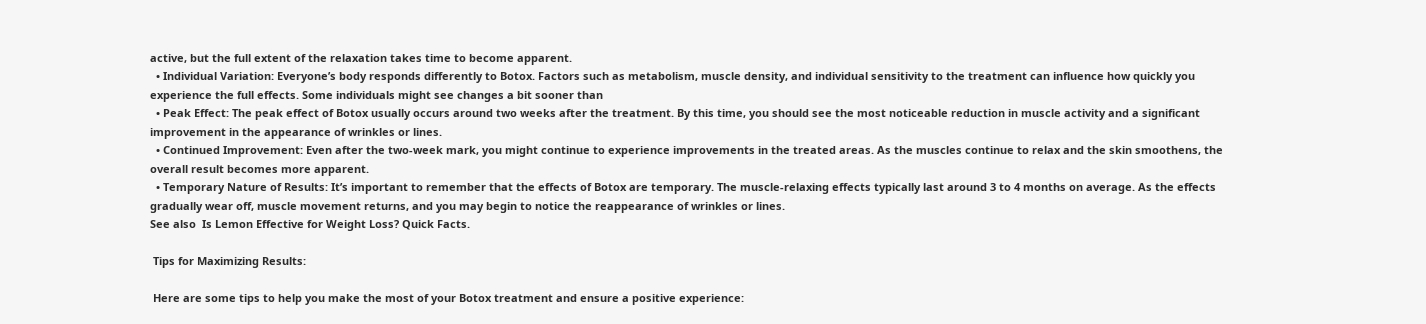active, but the full extent of the relaxation takes time to become apparent.
  • Individual Variation: Everyone’s body responds differently to Botox. Factors such as metabolism, muscle density, and individual sensitivity to the treatment can influence how quickly you experience the full effects. Some individuals might see changes a bit sooner than
  • Peak Effect: The peak effect of Botox usually occurs around two weeks after the treatment. By this time, you should see the most noticeable reduction in muscle activity and a significant improvement in the appearance of wrinkles or lines.
  • Continued Improvement: Even after the two-week mark, you might continue to experience improvements in the treated areas. As the muscles continue to relax and the skin smoothens, the overall result becomes more apparent.
  • Temporary Nature of Results: It’s important to remember that the effects of Botox are temporary. The muscle-relaxing effects typically last around 3 to 4 months on average. As the effects gradually wear off, muscle movement returns, and you may begin to notice the reappearance of wrinkles or lines.
See also  Is Lemon Effective for Weight Loss? Quick Facts.

 Tips for Maximizing Results:

 Here are some tips to help you make the most of your Botox treatment and ensure a positive experience: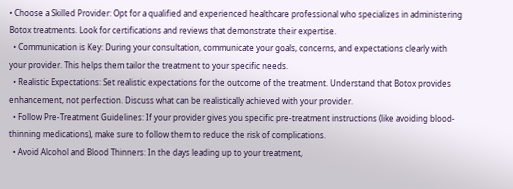• Choose a Skilled Provider: Opt for a qualified and experienced healthcare professional who specializes in administering Botox treatments. Look for certifications and reviews that demonstrate their expertise.
  • Communication is Key: During your consultation, communicate your goals, concerns, and expectations clearly with your provider. This helps them tailor the treatment to your specific needs.
  • Realistic Expectations: Set realistic expectations for the outcome of the treatment. Understand that Botox provides enhancement, not perfection. Discuss what can be realistically achieved with your provider.
  • Follow Pre-Treatment Guidelines: If your provider gives you specific pre-treatment instructions (like avoiding blood-thinning medications), make sure to follow them to reduce the risk of complications.
  • Avoid Alcohol and Blood Thinners: In the days leading up to your treatment,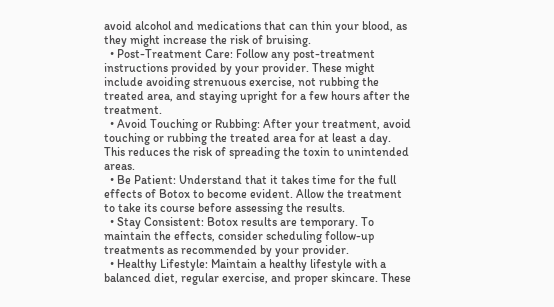avoid alcohol and medications that can thin your blood, as they might increase the risk of bruising.
  • Post-Treatment Care: Follow any post-treatment instructions provided by your provider. These might include avoiding strenuous exercise, not rubbing the treated area, and staying upright for a few hours after the treatment.
  • Avoid Touching or Rubbing: After your treatment, avoid touching or rubbing the treated area for at least a day. This reduces the risk of spreading the toxin to unintended areas.
  • Be Patient: Understand that it takes time for the full effects of Botox to become evident. Allow the treatment to take its course before assessing the results.
  • Stay Consistent: Botox results are temporary. To maintain the effects, consider scheduling follow-up treatments as recommended by your provider.
  • Healthy Lifestyle: Maintain a healthy lifestyle with a balanced diet, regular exercise, and proper skincare. These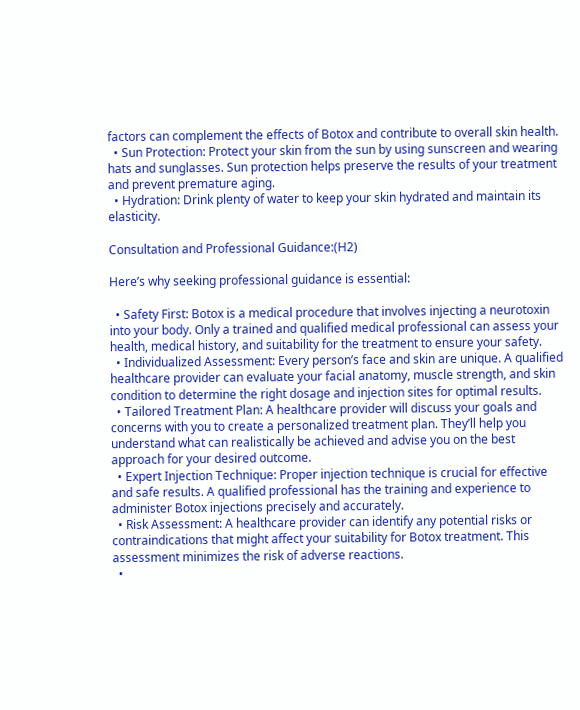factors can complement the effects of Botox and contribute to overall skin health.
  • Sun Protection: Protect your skin from the sun by using sunscreen and wearing hats and sunglasses. Sun protection helps preserve the results of your treatment and prevent premature aging.
  • Hydration: Drink plenty of water to keep your skin hydrated and maintain its elasticity.

Consultation and Professional Guidance:(H2)

Here’s why seeking professional guidance is essential:

  • Safety First: Botox is a medical procedure that involves injecting a neurotoxin into your body. Only a trained and qualified medical professional can assess your health, medical history, and suitability for the treatment to ensure your safety.
  • Individualized Assessment: Every person’s face and skin are unique. A qualified healthcare provider can evaluate your facial anatomy, muscle strength, and skin condition to determine the right dosage and injection sites for optimal results.
  • Tailored Treatment Plan: A healthcare provider will discuss your goals and concerns with you to create a personalized treatment plan. They’ll help you understand what can realistically be achieved and advise you on the best approach for your desired outcome.
  • Expert Injection Technique: Proper injection technique is crucial for effective and safe results. A qualified professional has the training and experience to administer Botox injections precisely and accurately.
  • Risk Assessment: A healthcare provider can identify any potential risks or contraindications that might affect your suitability for Botox treatment. This assessment minimizes the risk of adverse reactions.
  •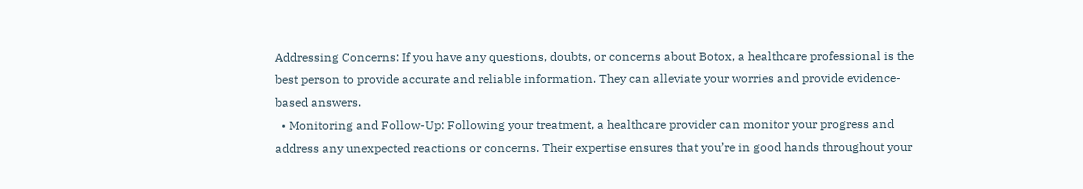Addressing Concerns: If you have any questions, doubts, or concerns about Botox, a healthcare professional is the best person to provide accurate and reliable information. They can alleviate your worries and provide evidence-based answers.
  • Monitoring and Follow-Up: Following your treatment, a healthcare provider can monitor your progress and address any unexpected reactions or concerns. Their expertise ensures that you’re in good hands throughout your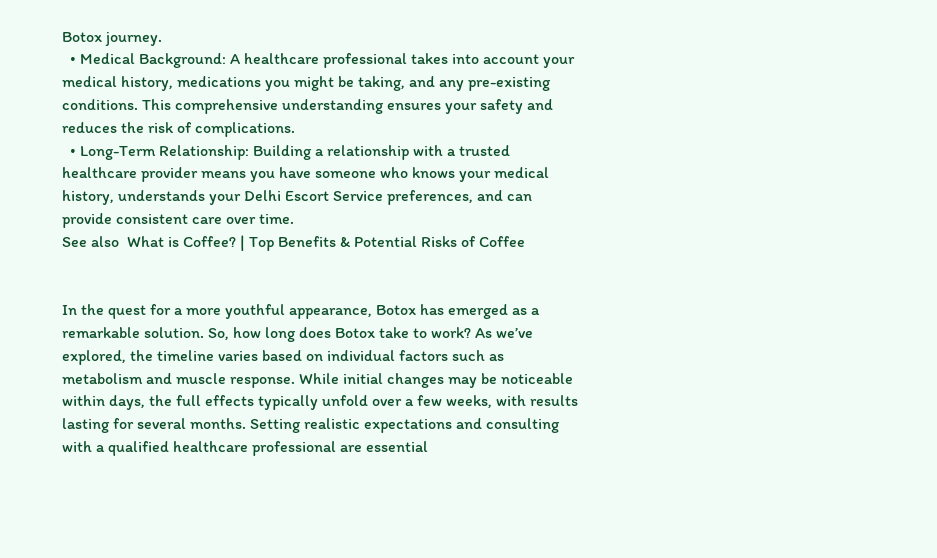Botox journey.
  • Medical Background: A healthcare professional takes into account your medical history, medications you might be taking, and any pre-existing conditions. This comprehensive understanding ensures your safety and reduces the risk of complications.
  • Long-Term Relationship: Building a relationship with a trusted healthcare provider means you have someone who knows your medical history, understands your Delhi Escort Service preferences, and can provide consistent care over time.
See also  What is Coffee? | Top Benefits & Potential Risks of Coffee


In the quest for a more youthful appearance, Botox has emerged as a remarkable solution. So, how long does Botox take to work? As we’ve explored, the timeline varies based on individual factors such as metabolism and muscle response. While initial changes may be noticeable within days, the full effects typically unfold over a few weeks, with results lasting for several months. Setting realistic expectations and consulting with a qualified healthcare professional are essential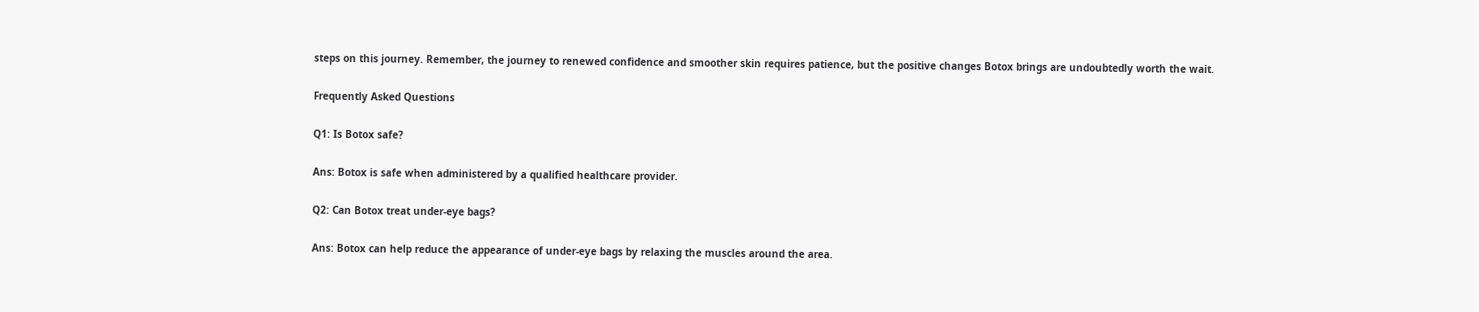steps on this journey. Remember, the journey to renewed confidence and smoother skin requires patience, but the positive changes Botox brings are undoubtedly worth the wait.

Frequently Asked Questions

Q1: Is Botox safe?

Ans: Botox is safe when administered by a qualified healthcare provider.

Q2: Can Botox treat under-eye bags?

Ans: Botox can help reduce the appearance of under-eye bags by relaxing the muscles around the area.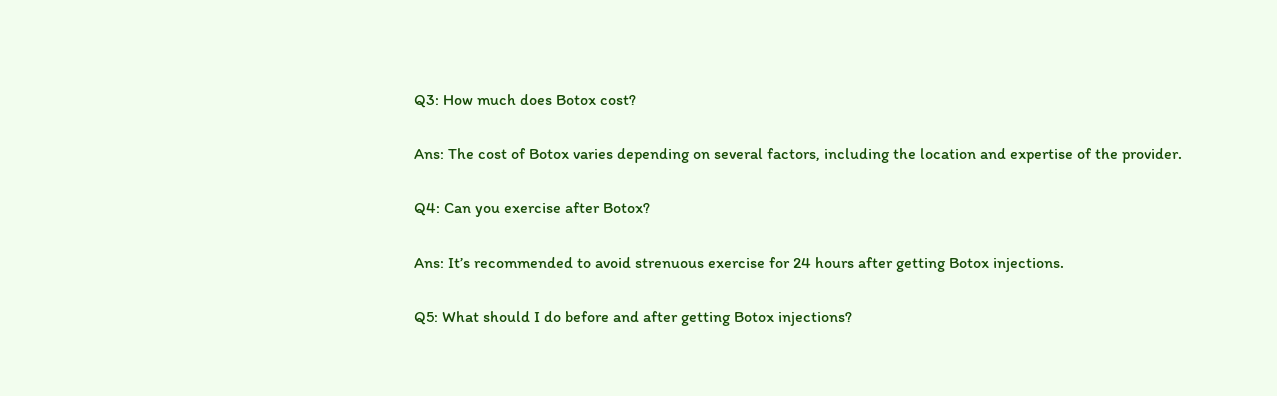Q3: How much does Botox cost?

Ans: The cost of Botox varies depending on several factors, including the location and expertise of the provider.

Q4: Can you exercise after Botox?

Ans: It’s recommended to avoid strenuous exercise for 24 hours after getting Botox injections.

Q5: What should I do before and after getting Botox injections?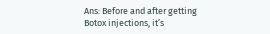Ans: Before and after getting Botox injections, it’s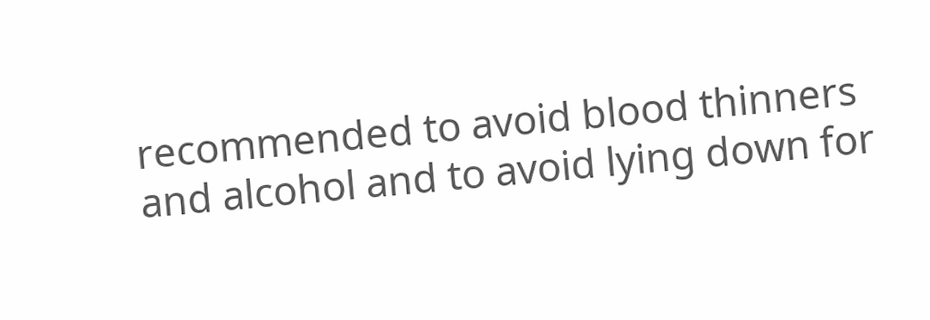recommended to avoid blood thinners and alcohol and to avoid lying down for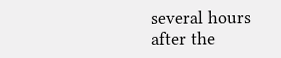several hours after the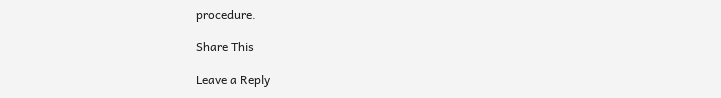procedure.

Share This

Leave a Reply